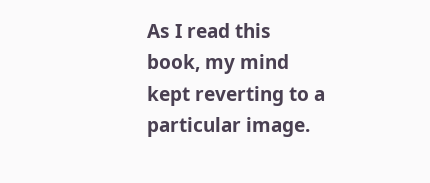As I read this book, my mind kept reverting to a particular image.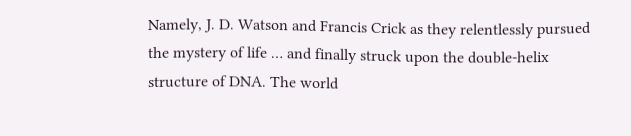Namely, J. D. Watson and Francis Crick as they relentlessly pursued the mystery of life … and finally struck upon the double-helix structure of DNA. The world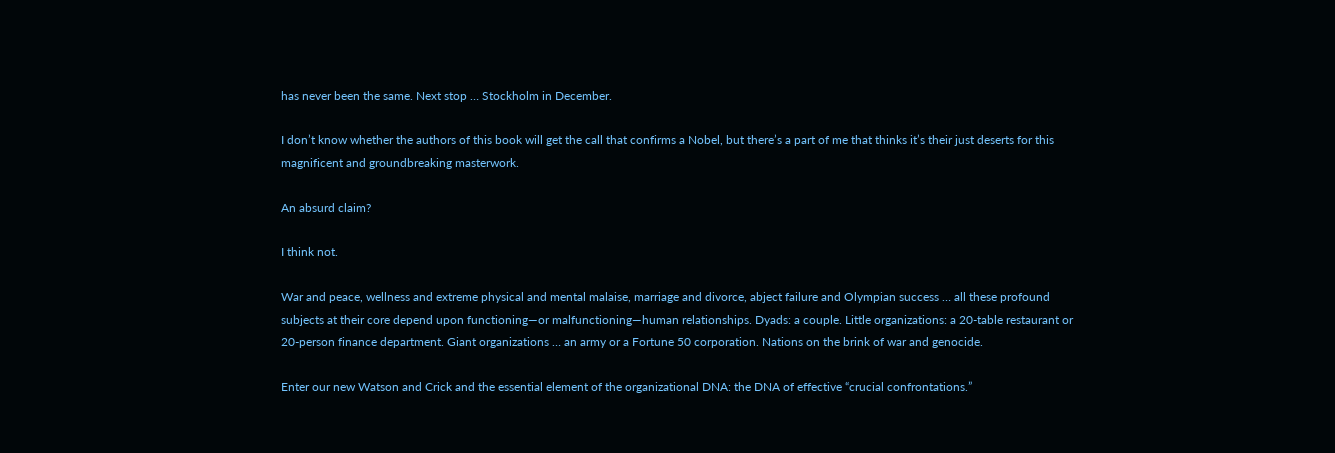has never been the same. Next stop … Stockholm in December.

I don’t know whether the authors of this book will get the call that confirms a Nobel, but there’s a part of me that thinks it’s their just deserts for this magnificent and groundbreaking masterwork.

An absurd claim?

I think not.

War and peace, wellness and extreme physical and mental malaise, marriage and divorce, abject failure and Olympian success … all these profound subjects at their core depend upon functioning—or malfunctioning—human relationships. Dyads: a couple. Little organizations: a 20-table restaurant or 20-person finance department. Giant organizations … an army or a Fortune 50 corporation. Nations on the brink of war and genocide.

Enter our new Watson and Crick and the essential element of the organizational DNA: the DNA of effective “crucial confrontations.”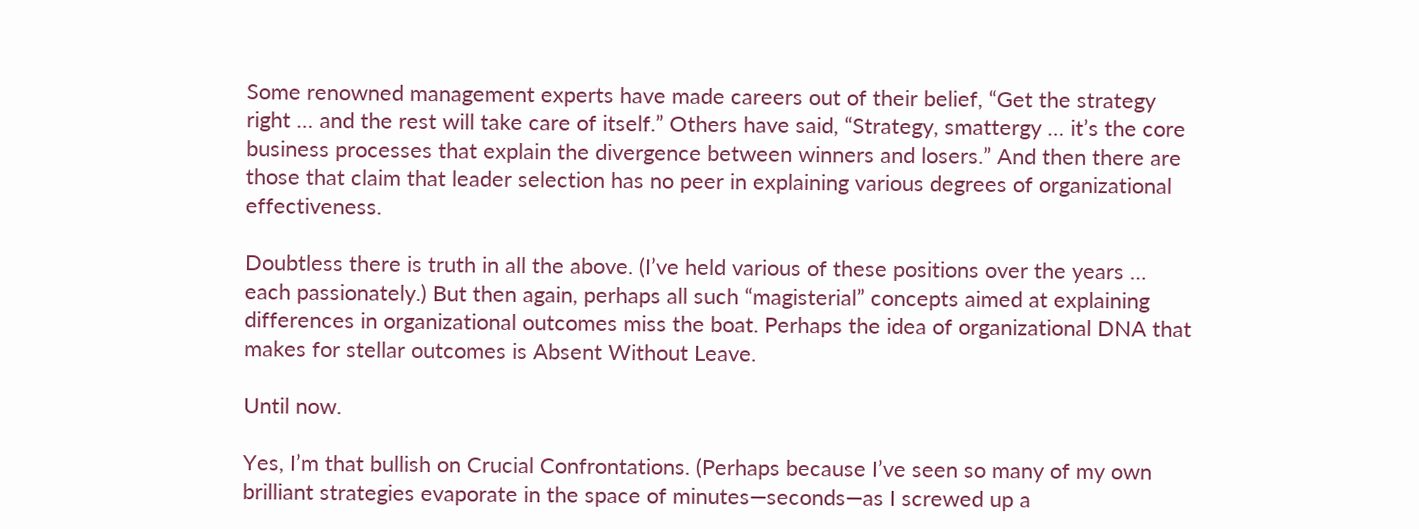Some renowned management experts have made careers out of their belief, “Get the strategy right … and the rest will take care of itself.” Others have said, “Strategy, smattergy … it’s the core business processes that explain the divergence between winners and losers.” And then there are those that claim that leader selection has no peer in explaining various degrees of organizational effectiveness.

Doubtless there is truth in all the above. (I’ve held various of these positions over the years … each passionately.) But then again, perhaps all such “magisterial” concepts aimed at explaining differences in organizational outcomes miss the boat. Perhaps the idea of organizational DNA that makes for stellar outcomes is Absent Without Leave.

Until now.

Yes, I’m that bullish on Crucial Confrontations. (Perhaps because I’ve seen so many of my own brilliant strategies evaporate in the space of minutes—seconds—as I screwed up a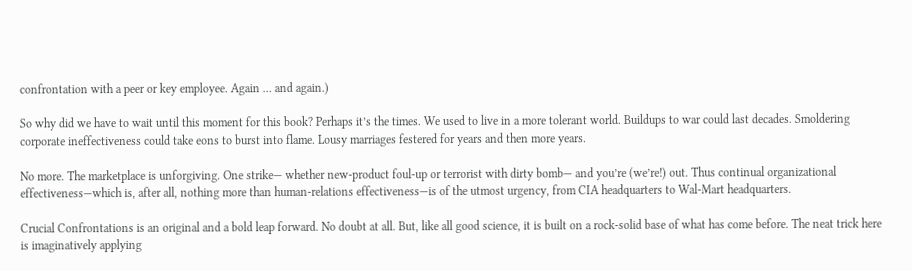confrontation with a peer or key employee. Again … and again.)

So why did we have to wait until this moment for this book? Perhaps it’s the times. We used to live in a more tolerant world. Buildups to war could last decades. Smoldering corporate ineffectiveness could take eons to burst into flame. Lousy marriages festered for years and then more years.

No more. The marketplace is unforgiving. One strike— whether new-product foul-up or terrorist with dirty bomb— and you’re (we’re!) out. Thus continual organizational effectiveness—which is, after all, nothing more than human-relations effectiveness—is of the utmost urgency, from CIA headquarters to Wal-Mart headquarters.

Crucial Confrontations is an original and a bold leap forward. No doubt at all. But, like all good science, it is built on a rock-solid base of what has come before. The neat trick here is imaginatively applying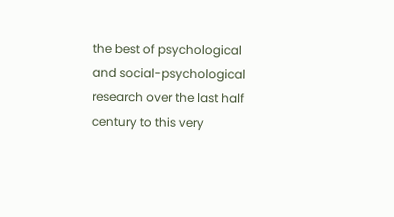the best of psychological and social-psychological research over the last half century to this very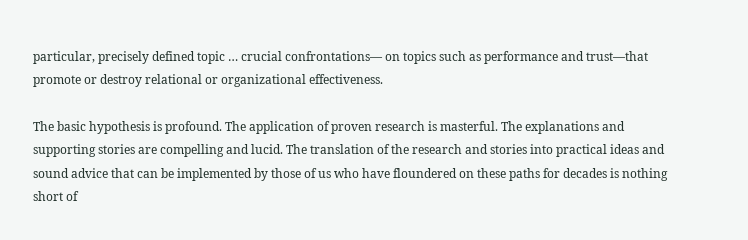particular, precisely defined topic … crucial confrontations— on topics such as performance and trust—that promote or destroy relational or organizational effectiveness.

The basic hypothesis is profound. The application of proven research is masterful. The explanations and supporting stories are compelling and lucid. The translation of the research and stories into practical ideas and sound advice that can be implemented by those of us who have floundered on these paths for decades is nothing short of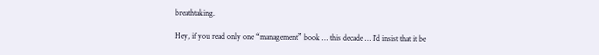breathtaking.

Hey, if you read only one “management” book … this decade … I’d insist that it be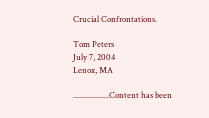Crucial Confrontations.

Tom Peters
July 7, 2004
Lenox, MA

..................Content has been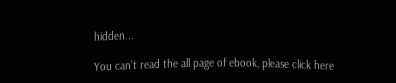hidden...

You can't read the all page of ebook, please click here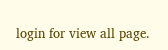login for view all page.